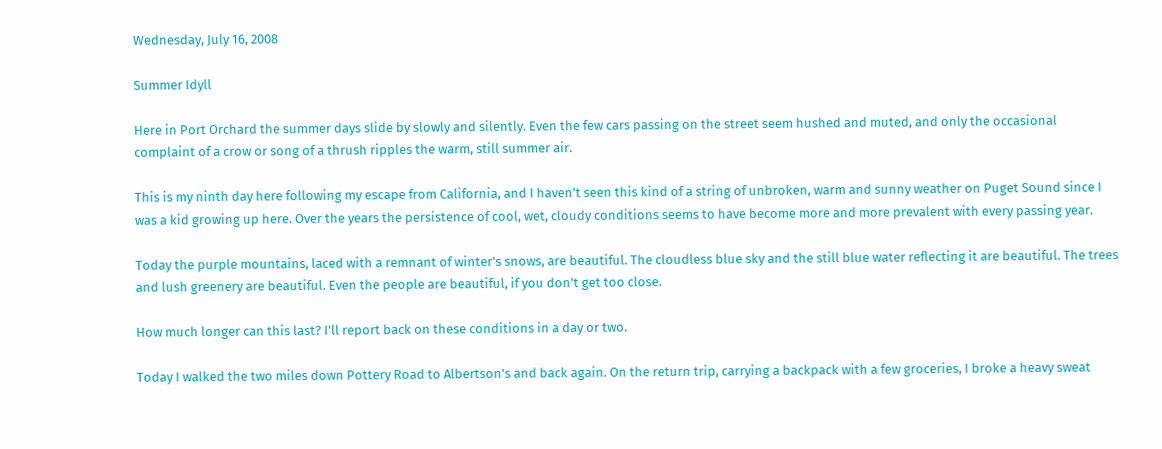Wednesday, July 16, 2008

Summer Idyll

Here in Port Orchard the summer days slide by slowly and silently. Even the few cars passing on the street seem hushed and muted, and only the occasional complaint of a crow or song of a thrush ripples the warm, still summer air.

This is my ninth day here following my escape from California, and I haven't seen this kind of a string of unbroken, warm and sunny weather on Puget Sound since I was a kid growing up here. Over the years the persistence of cool, wet, cloudy conditions seems to have become more and more prevalent with every passing year.

Today the purple mountains, laced with a remnant of winter's snows, are beautiful. The cloudless blue sky and the still blue water reflecting it are beautiful. The trees and lush greenery are beautiful. Even the people are beautiful, if you don't get too close.

How much longer can this last? I'll report back on these conditions in a day or two.

Today I walked the two miles down Pottery Road to Albertson's and back again. On the return trip, carrying a backpack with a few groceries, I broke a heavy sweat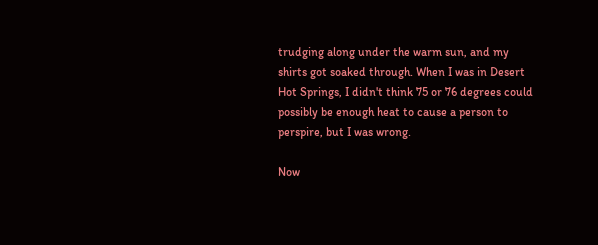trudging along under the warm sun, and my shirts got soaked through. When I was in Desert Hot Springs, I didn't think 75 or 76 degrees could possibly be enough heat to cause a person to perspire, but I was wrong.

Now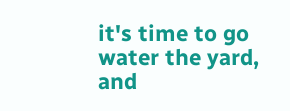it's time to go water the yard, and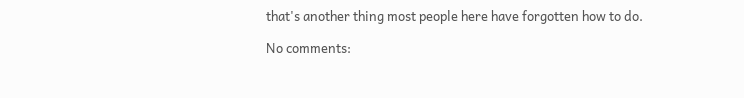that's another thing most people here have forgotten how to do.

No comments: